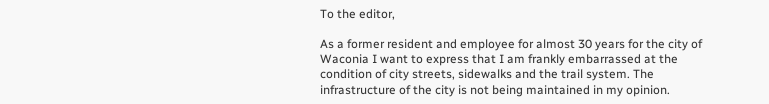To the editor,

As a former resident and employee for almost 30 years for the city of Waconia I want to express that I am frankly embarrassed at the condition of city streets, sidewalks and the trail system. The infrastructure of the city is not being maintained in my opinion.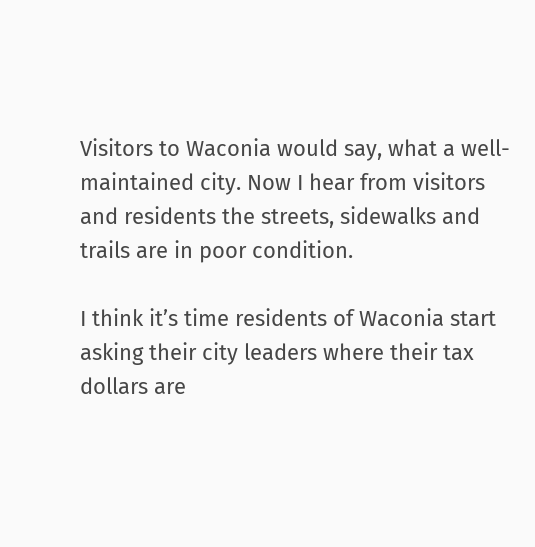Visitors to Waconia would say, what a well-maintained city. Now I hear from visitors and residents the streets, sidewalks and trails are in poor condition.

I think it’s time residents of Waconia start asking their city leaders where their tax dollars are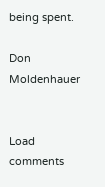being spent.

Don Moldenhauer


Load comments